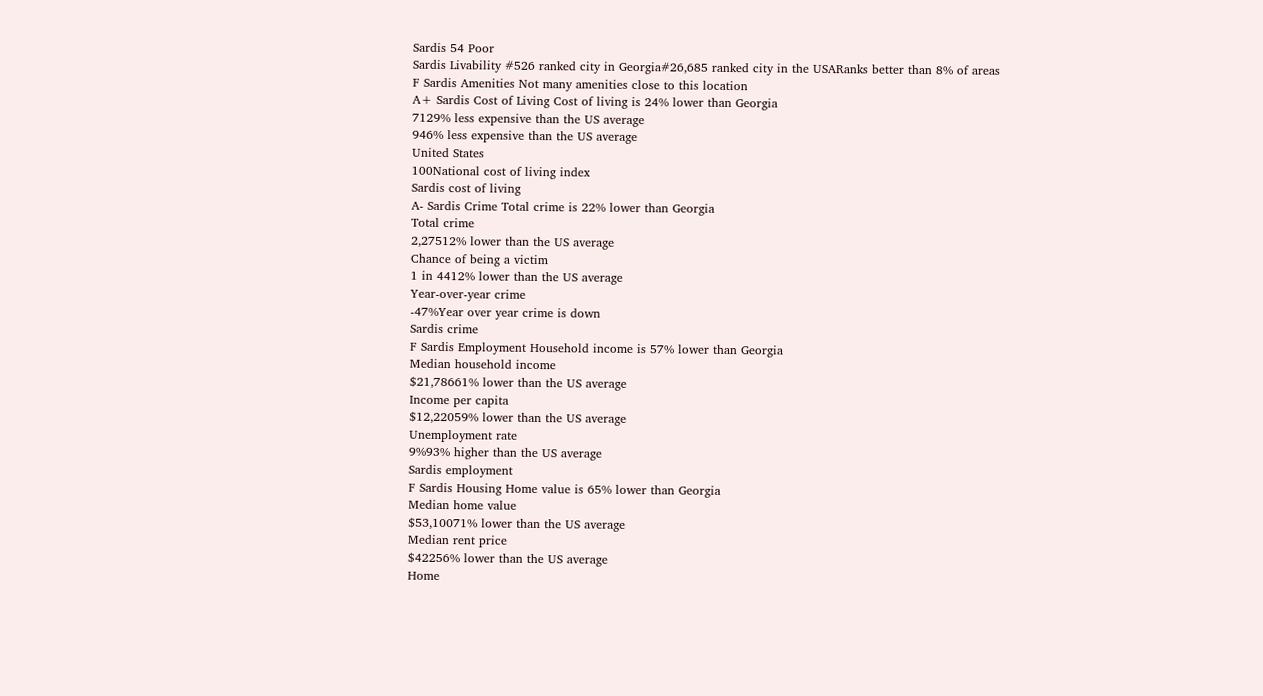Sardis 54 Poor
Sardis Livability #526 ranked city in Georgia#26,685 ranked city in the USARanks better than 8% of areas
F Sardis Amenities Not many amenities close to this location
A+ Sardis Cost of Living Cost of living is 24% lower than Georgia
7129% less expensive than the US average
946% less expensive than the US average
United States
100National cost of living index
Sardis cost of living
A- Sardis Crime Total crime is 22% lower than Georgia
Total crime
2,27512% lower than the US average
Chance of being a victim
1 in 4412% lower than the US average
Year-over-year crime
-47%Year over year crime is down
Sardis crime
F Sardis Employment Household income is 57% lower than Georgia
Median household income
$21,78661% lower than the US average
Income per capita
$12,22059% lower than the US average
Unemployment rate
9%93% higher than the US average
Sardis employment
F Sardis Housing Home value is 65% lower than Georgia
Median home value
$53,10071% lower than the US average
Median rent price
$42256% lower than the US average
Home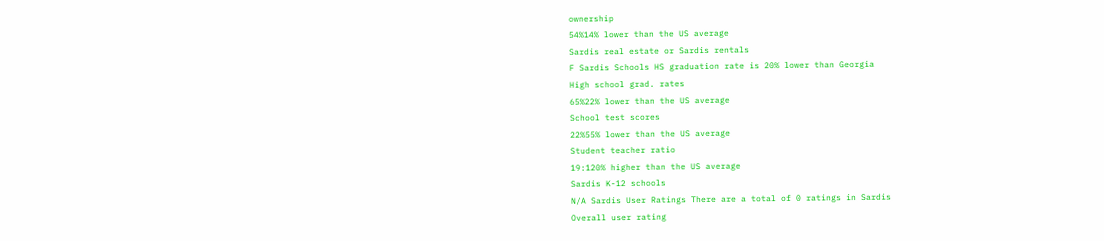ownership
54%14% lower than the US average
Sardis real estate or Sardis rentals
F Sardis Schools HS graduation rate is 20% lower than Georgia
High school grad. rates
65%22% lower than the US average
School test scores
22%55% lower than the US average
Student teacher ratio
19:120% higher than the US average
Sardis K-12 schools
N/A Sardis User Ratings There are a total of 0 ratings in Sardis
Overall user rating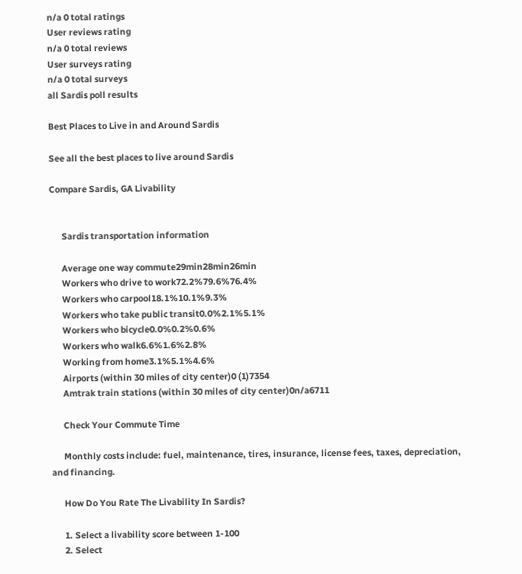n/a 0 total ratings
User reviews rating
n/a 0 total reviews
User surveys rating
n/a 0 total surveys
all Sardis poll results

Best Places to Live in and Around Sardis

See all the best places to live around Sardis

Compare Sardis, GA Livability


      Sardis transportation information

      Average one way commute29min28min26min
      Workers who drive to work72.2%79.6%76.4%
      Workers who carpool18.1%10.1%9.3%
      Workers who take public transit0.0%2.1%5.1%
      Workers who bicycle0.0%0.2%0.6%
      Workers who walk6.6%1.6%2.8%
      Working from home3.1%5.1%4.6%
      Airports (within 30 miles of city center)0 (1)7354
      Amtrak train stations (within 30 miles of city center)0n/a6711

      Check Your Commute Time

      Monthly costs include: fuel, maintenance, tires, insurance, license fees, taxes, depreciation, and financing.

      How Do You Rate The Livability In Sardis?

      1. Select a livability score between 1-100
      2. Select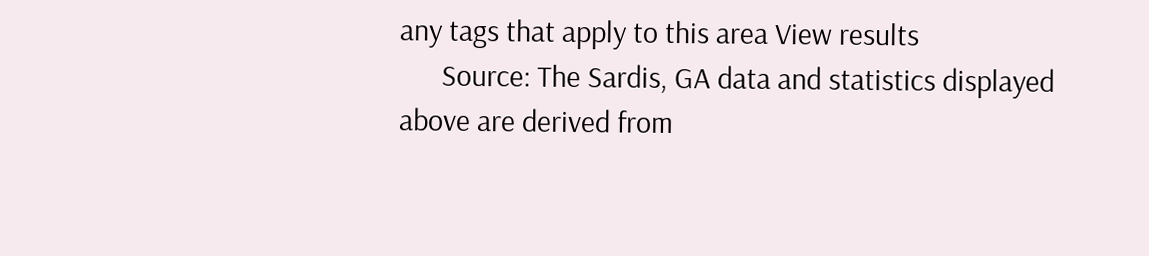any tags that apply to this area View results
      Source: The Sardis, GA data and statistics displayed above are derived from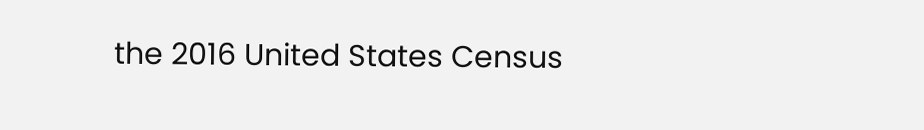the 2016 United States Census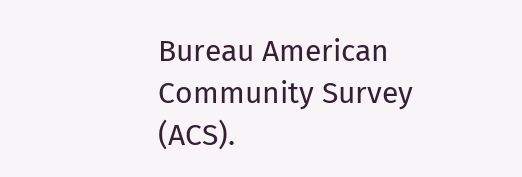Bureau American Community Survey (ACS).